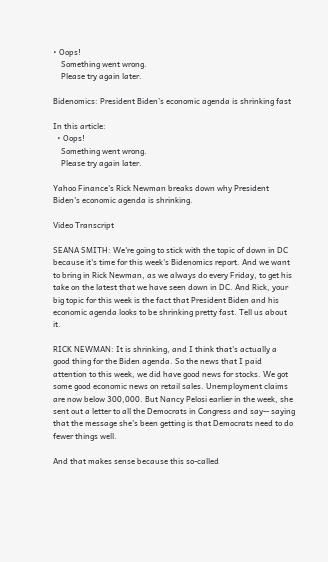• Oops!
    Something went wrong.
    Please try again later.

Bidenomics: President Biden’s economic agenda is shrinking fast

In this article:
  • Oops!
    Something went wrong.
    Please try again later.

Yahoo Finance's Rick Newman breaks down why President Biden's economic agenda is shrinking.

Video Transcript

SEANA SMITH: We're going to stick with the topic of down in DC because it's time for this week's Bidenomics report. And we want to bring in Rick Newman, as we always do every Friday, to get his take on the latest that we have seen down in DC. And Rick, your big topic for this week is the fact that President Biden and his economic agenda looks to be shrinking pretty fast. Tell us about it.

RICK NEWMAN: It is shrinking, and I think that's actually a good thing for the Biden agenda. So the news that I paid attention to this week, we did have good news for stocks. We got some good economic news on retail sales. Unemployment claims are now below 300,000. But Nancy Pelosi earlier in the week, she sent out a letter to all the Democrats in Congress and say-- saying that the message she's been getting is that Democrats need to do fewer things well.

And that makes sense because this so-called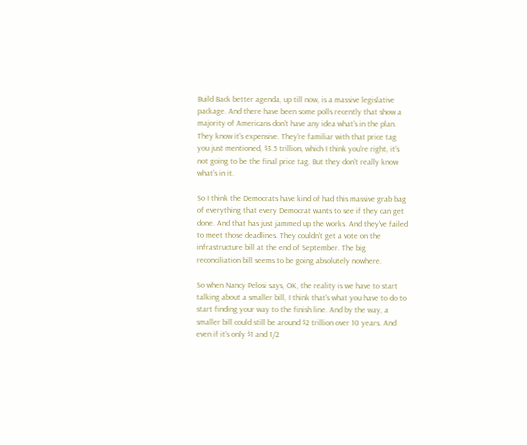Build Back better agenda, up till now, is a massive legislative package. And there have been some polls recently that show a majority of Americans don't have any idea what's in the plan. They know it's expensive. They're familiar with that price tag you just mentioned, $3.5 trillion, which I think you're right, it's not going to be the final price tag. But they don't really know what's in it.

So I think the Democrats have kind of had this massive grab bag of everything that every Democrat wants to see if they can get done. And that has just jammed up the works. And they've failed to meet those deadlines. They couldn't get a vote on the infrastructure bill at the end of September. The big reconciliation bill seems to be going absolutely nowhere.

So when Nancy Pelosi says, OK, the reality is we have to start talking about a smaller bill, I think that's what you have to do to start finding your way to the finish line. And by the way, a smaller bill could still be around $2 trillion over 10 years. And even if it's only $1 and 1/2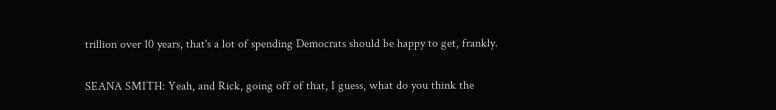trillion over 10 years, that's a lot of spending Democrats should be happy to get, frankly.

SEANA SMITH: Yeah, and Rick, going off of that, I guess, what do you think the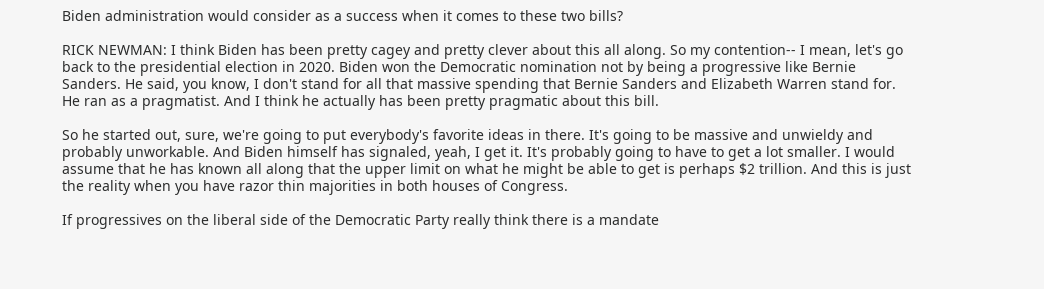Biden administration would consider as a success when it comes to these two bills?

RICK NEWMAN: I think Biden has been pretty cagey and pretty clever about this all along. So my contention-- I mean, let's go back to the presidential election in 2020. Biden won the Democratic nomination not by being a progressive like Bernie Sanders. He said, you know, I don't stand for all that massive spending that Bernie Sanders and Elizabeth Warren stand for. He ran as a pragmatist. And I think he actually has been pretty pragmatic about this bill.

So he started out, sure, we're going to put everybody's favorite ideas in there. It's going to be massive and unwieldy and probably unworkable. And Biden himself has signaled, yeah, I get it. It's probably going to have to get a lot smaller. I would assume that he has known all along that the upper limit on what he might be able to get is perhaps $2 trillion. And this is just the reality when you have razor thin majorities in both houses of Congress.

If progressives on the liberal side of the Democratic Party really think there is a mandate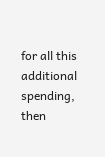for all this additional spending, then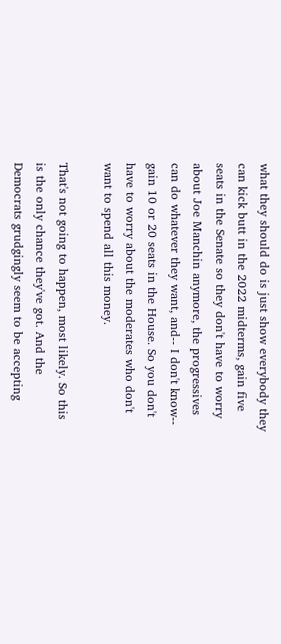what they should do is just show everybody they can kick butt in the 2022 midterms, gain five seats in the Senate so they don't have to worry about Joe Manchin anymore, the progressives can do whatever they want, and-- I don't know-- gain 10 or 20 seats in the House. So you don't have to worry about the moderates who don't want to spend all this money.

That's not going to happen, most likely. So this is the only chance they've got. And the Democrats grudgingly seem to be accepting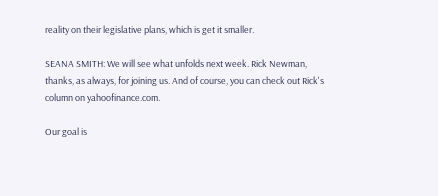reality on their legislative plans, which is get it smaller.

SEANA SMITH: We will see what unfolds next week. Rick Newman, thanks, as always, for joining us. And of course, you can check out Rick's column on yahoofinance.com.

Our goal is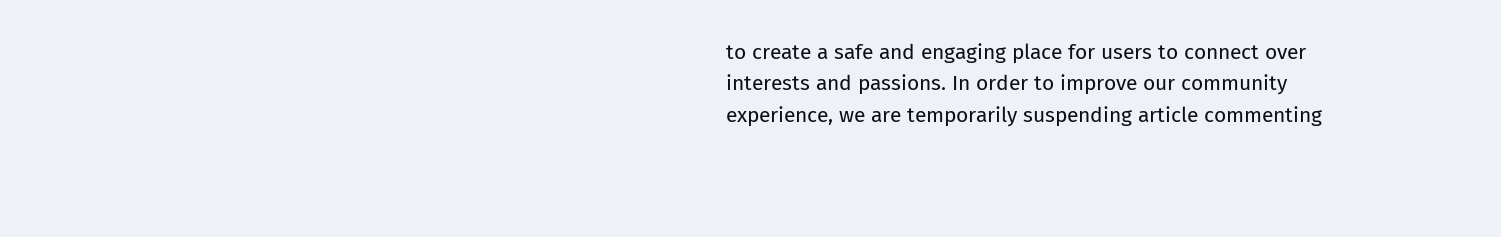to create a safe and engaging place for users to connect over interests and passions. In order to improve our community experience, we are temporarily suspending article commenting